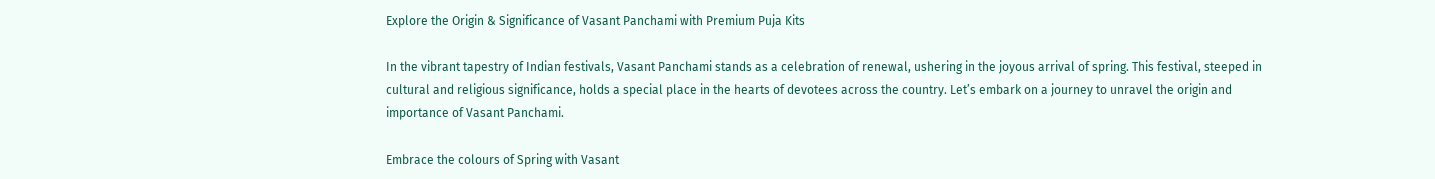Explore the Origin & Significance of Vasant Panchami with Premium Puja Kits

In the vibrant tapestry of Indian festivals, Vasant Panchami stands as a celebration of renewal, ushering in the joyous arrival of spring. This festival, steeped in cultural and religious significance, holds a special place in the hearts of devotees across the country. Let’s embark on a journey to unravel the origin and importance of Vasant Panchami.

Embrace the colours of Spring with Vasant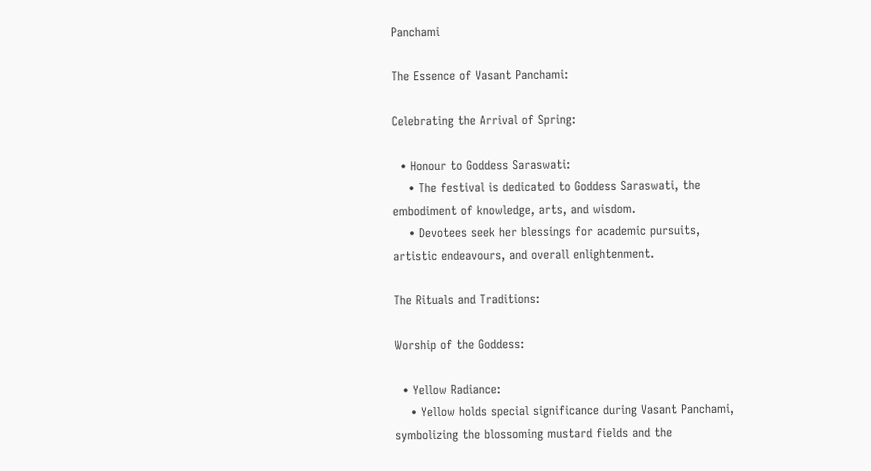Panchami

The Essence of Vasant Panchami:

Celebrating the Arrival of Spring:

  • Honour to Goddess Saraswati:
    • The festival is dedicated to Goddess Saraswati, the embodiment of knowledge, arts, and wisdom.
    • Devotees seek her blessings for academic pursuits, artistic endeavours, and overall enlightenment.

The Rituals and Traditions:

Worship of the Goddess:

  • Yellow Radiance:
    • Yellow holds special significance during Vasant Panchami, symbolizing the blossoming mustard fields and the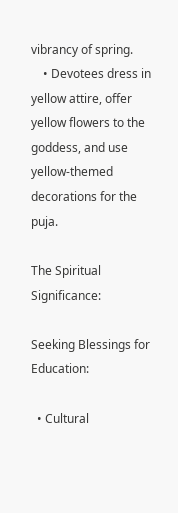vibrancy of spring.
    • Devotees dress in yellow attire, offer yellow flowers to the goddess, and use yellow-themed decorations for the puja.

The Spiritual Significance:

Seeking Blessings for Education:

  • Cultural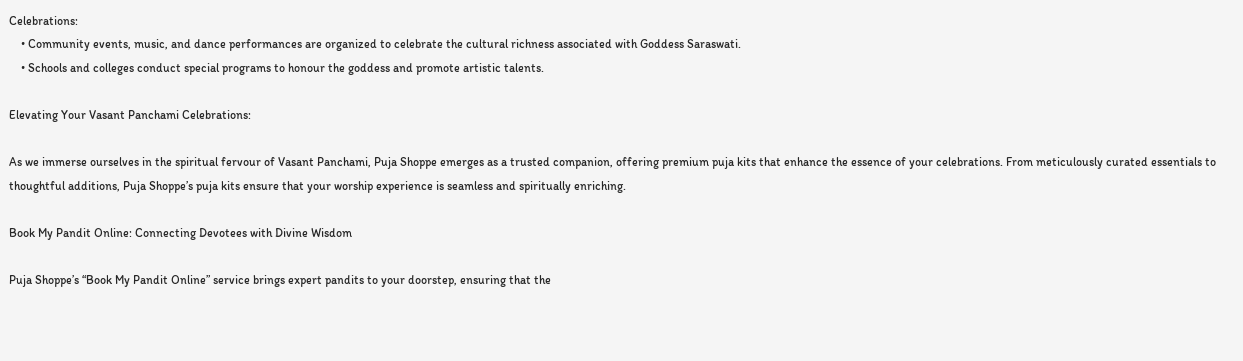Celebrations:
    • Community events, music, and dance performances are organized to celebrate the cultural richness associated with Goddess Saraswati.
    • Schools and colleges conduct special programs to honour the goddess and promote artistic talents.

Elevating Your Vasant Panchami Celebrations:

As we immerse ourselves in the spiritual fervour of Vasant Panchami, Puja Shoppe emerges as a trusted companion, offering premium puja kits that enhance the essence of your celebrations. From meticulously curated essentials to thoughtful additions, Puja Shoppe’s puja kits ensure that your worship experience is seamless and spiritually enriching.

Book My Pandit Online: Connecting Devotees with Divine Wisdom

Puja Shoppe’s “Book My Pandit Online” service brings expert pandits to your doorstep, ensuring that the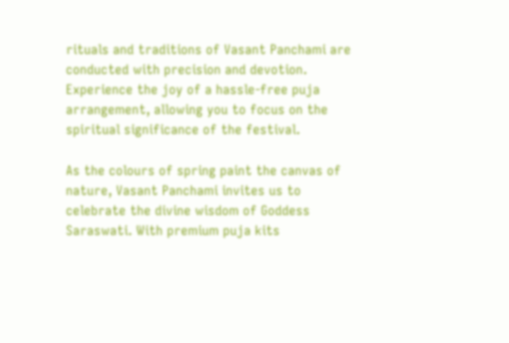rituals and traditions of Vasant Panchami are conducted with precision and devotion. Experience the joy of a hassle-free puja arrangement, allowing you to focus on the spiritual significance of the festival.

As the colours of spring paint the canvas of nature, Vasant Panchami invites us to celebrate the divine wisdom of Goddess Saraswati. With premium puja kits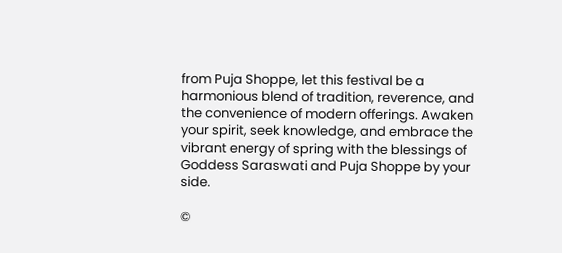from Puja Shoppe, let this festival be a harmonious blend of tradition, reverence, and the convenience of modern offerings. Awaken your spirit, seek knowledge, and embrace the vibrant energy of spring with the blessings of Goddess Saraswati and Puja Shoppe by your side.

©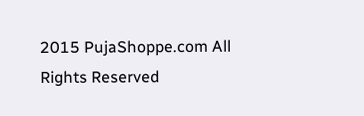2015 PujaShoppe.com All Rights Reserved